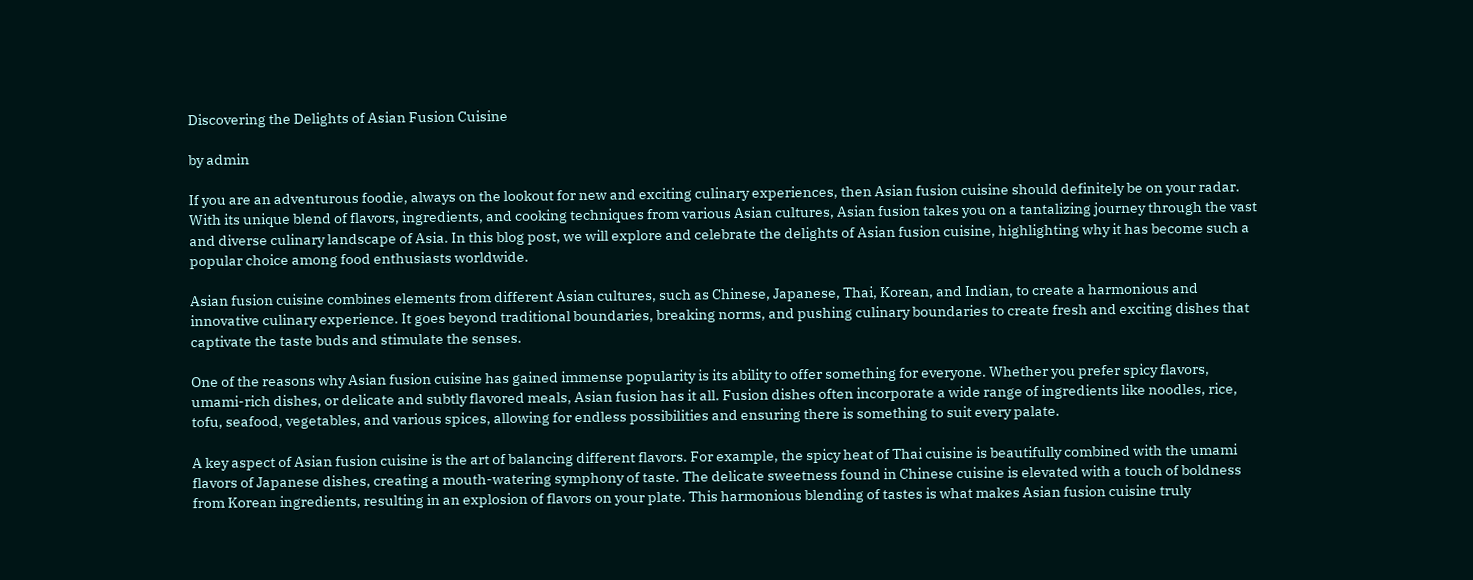Discovering the Delights of Asian Fusion Cuisine

by admin

If you are an adventurous foodie, always on the lookout for new and exciting culinary experiences, then Asian fusion cuisine should definitely be on your radar. With its unique blend of flavors, ingredients, and cooking techniques from various Asian cultures, Asian fusion takes you on a tantalizing journey through the vast and diverse culinary landscape of Asia. In this blog post, we will explore and celebrate the delights of Asian fusion cuisine, highlighting why it has become such a popular choice among food enthusiasts worldwide.

Asian fusion cuisine combines elements from different Asian cultures, such as Chinese, Japanese, Thai, Korean, and Indian, to create a harmonious and innovative culinary experience. It goes beyond traditional boundaries, breaking norms, and pushing culinary boundaries to create fresh and exciting dishes that captivate the taste buds and stimulate the senses.

One of the reasons why Asian fusion cuisine has gained immense popularity is its ability to offer something for everyone. Whether you prefer spicy flavors, umami-rich dishes, or delicate and subtly flavored meals, Asian fusion has it all. Fusion dishes often incorporate a wide range of ingredients like noodles, rice, tofu, seafood, vegetables, and various spices, allowing for endless possibilities and ensuring there is something to suit every palate.

A key aspect of Asian fusion cuisine is the art of balancing different flavors. For example, the spicy heat of Thai cuisine is beautifully combined with the umami flavors of Japanese dishes, creating a mouth-watering symphony of taste. The delicate sweetness found in Chinese cuisine is elevated with a touch of boldness from Korean ingredients, resulting in an explosion of flavors on your plate. This harmonious blending of tastes is what makes Asian fusion cuisine truly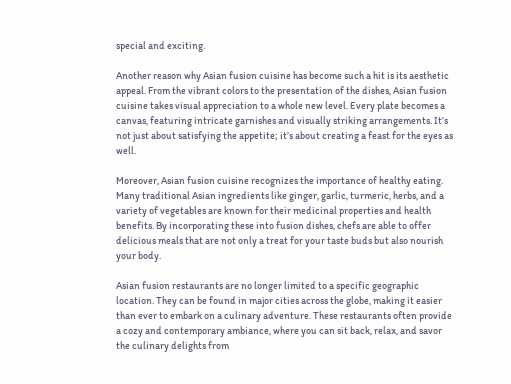special and exciting.

Another reason why Asian fusion cuisine has become such a hit is its aesthetic appeal. From the vibrant colors to the presentation of the dishes, Asian fusion cuisine takes visual appreciation to a whole new level. Every plate becomes a canvas, featuring intricate garnishes and visually striking arrangements. It’s not just about satisfying the appetite; it’s about creating a feast for the eyes as well.

Moreover, Asian fusion cuisine recognizes the importance of healthy eating. Many traditional Asian ingredients like ginger, garlic, turmeric, herbs, and a variety of vegetables are known for their medicinal properties and health benefits. By incorporating these into fusion dishes, chefs are able to offer delicious meals that are not only a treat for your taste buds but also nourish your body.

Asian fusion restaurants are no longer limited to a specific geographic location. They can be found in major cities across the globe, making it easier than ever to embark on a culinary adventure. These restaurants often provide a cozy and contemporary ambiance, where you can sit back, relax, and savor the culinary delights from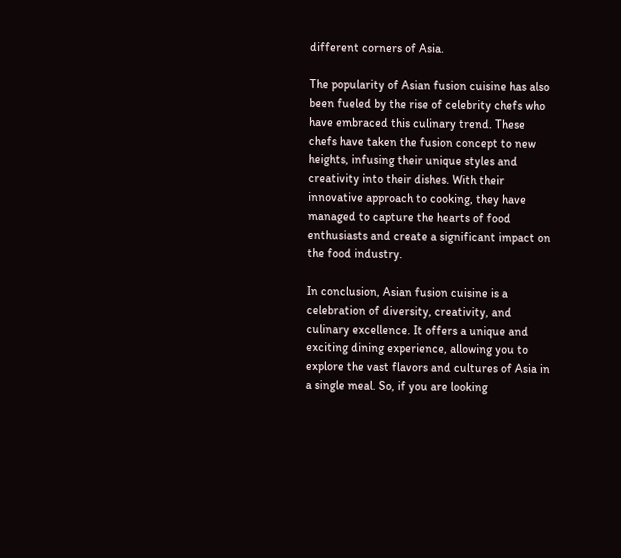different corners of Asia.

The popularity of Asian fusion cuisine has also been fueled by the rise of celebrity chefs who have embraced this culinary trend. These chefs have taken the fusion concept to new heights, infusing their unique styles and creativity into their dishes. With their innovative approach to cooking, they have managed to capture the hearts of food enthusiasts and create a significant impact on the food industry.

In conclusion, Asian fusion cuisine is a celebration of diversity, creativity, and culinary excellence. It offers a unique and exciting dining experience, allowing you to explore the vast flavors and cultures of Asia in a single meal. So, if you are looking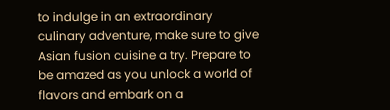to indulge in an extraordinary culinary adventure, make sure to give Asian fusion cuisine a try. Prepare to be amazed as you unlock a world of flavors and embark on a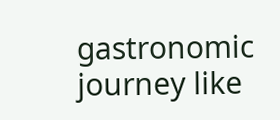gastronomic journey like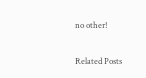no other!

Related Posts